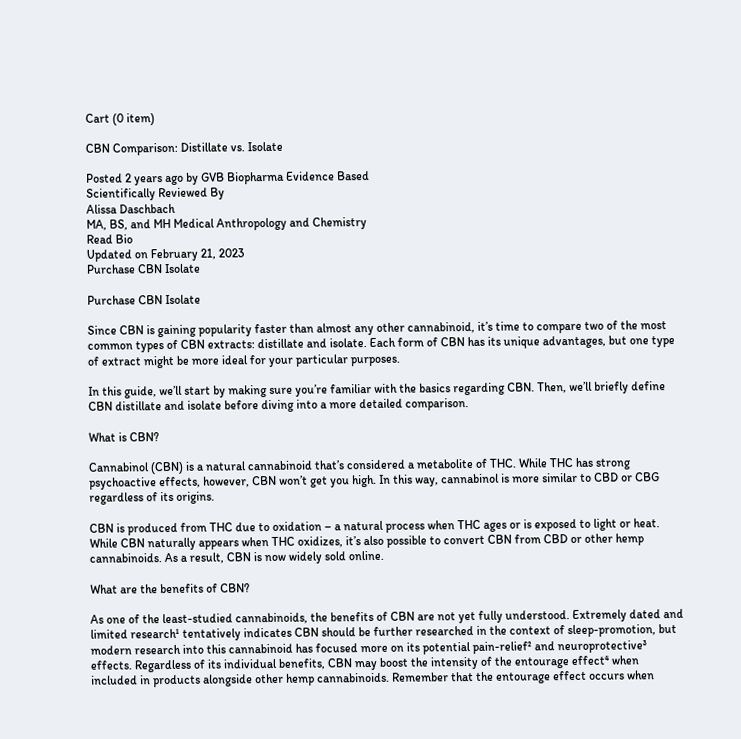Cart (0 item)

CBN Comparison: Distillate vs. Isolate

Posted 2 years ago by GVB Biopharma Evidence Based
Scientifically Reviewed By
Alissa Daschbach
MA, BS, and MH Medical Anthropology and Chemistry
Read Bio
Updated on February 21, 2023
Purchase CBN Isolate

Purchase CBN Isolate

Since CBN is gaining popularity faster than almost any other cannabinoid, it’s time to compare two of the most common types of CBN extracts: distillate and isolate. Each form of CBN has its unique advantages, but one type of extract might be more ideal for your particular purposes.

In this guide, we’ll start by making sure you’re familiar with the basics regarding CBN. Then, we’ll briefly define CBN distillate and isolate before diving into a more detailed comparison.

What is CBN?

Cannabinol (CBN) is a natural cannabinoid that’s considered a metabolite of THC. While THC has strong psychoactive effects, however, CBN won’t get you high. In this way, cannabinol is more similar to CBD or CBG regardless of its origins.

CBN is produced from THC due to oxidation – a natural process when THC ages or is exposed to light or heat. While CBN naturally appears when THC oxidizes, it’s also possible to convert CBN from CBD or other hemp cannabinoids. As a result, CBN is now widely sold online.

What are the benefits of CBN?

As one of the least-studied cannabinoids, the benefits of CBN are not yet fully understood. Extremely dated and limited research¹ tentatively indicates CBN should be further researched in the context of sleep-promotion, but modern research into this cannabinoid has focused more on its potential pain-relief² and neuroprotective³ effects. Regardless of its individual benefits, CBN may boost the intensity of the entourage effect⁴ when included in products alongside other hemp cannabinoids. Remember that the entourage effect occurs when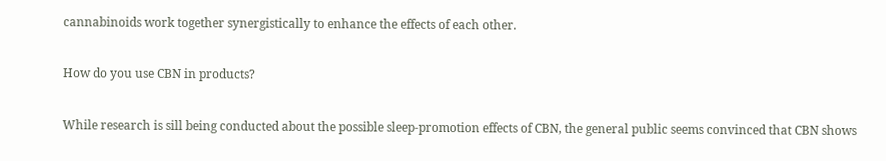cannabinoids work together synergistically to enhance the effects of each other.

How do you use CBN in products?

While research is sill being conducted about the possible sleep-promotion effects of CBN, the general public seems convinced that CBN shows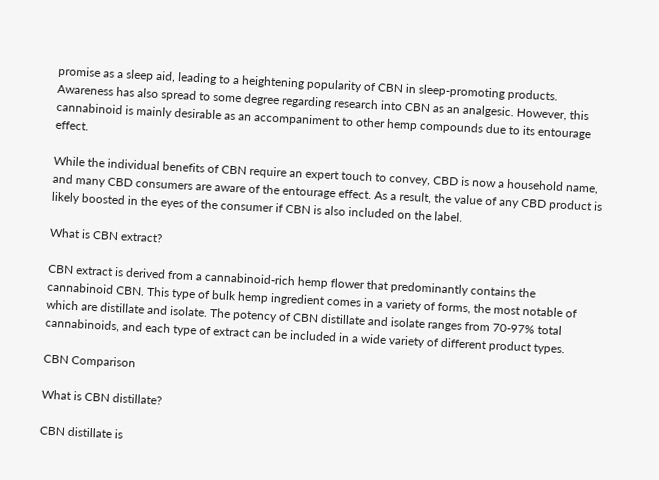promise as a sleep aid, leading to a heightening popularity of CBN in sleep-promoting products. Awareness has also spread to some degree regarding research into CBN as an analgesic. However, this cannabinoid is mainly desirable as an accompaniment to other hemp compounds due to its entourage effect.

While the individual benefits of CBN require an expert touch to convey, CBD is now a household name, and many CBD consumers are aware of the entourage effect. As a result, the value of any CBD product is likely boosted in the eyes of the consumer if CBN is also included on the label.

What is CBN extract?

CBN extract is derived from a cannabinoid-rich hemp flower that predominantly contains the cannabinoid CBN. This type of bulk hemp ingredient comes in a variety of forms, the most notable of which are distillate and isolate. The potency of CBN distillate and isolate ranges from 70-97% total cannabinoids, and each type of extract can be included in a wide variety of different product types.

CBN Comparison

What is CBN distillate?

CBN distillate is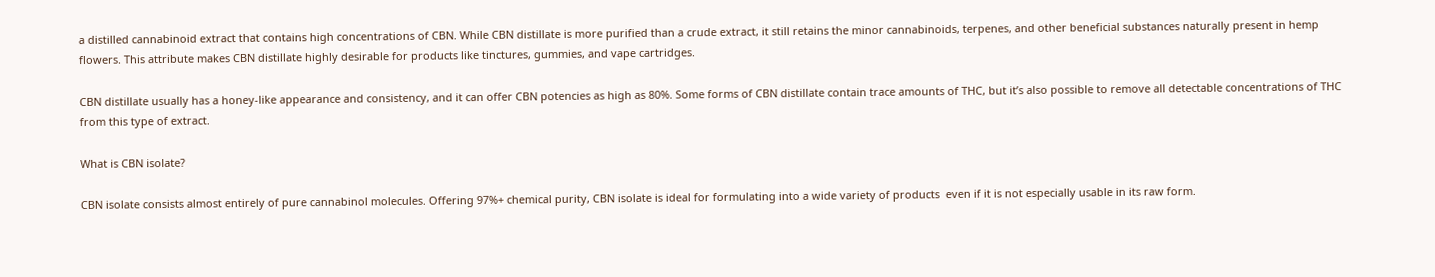a distilled cannabinoid extract that contains high concentrations of CBN. While CBN distillate is more purified than a crude extract, it still retains the minor cannabinoids, terpenes, and other beneficial substances naturally present in hemp flowers. This attribute makes CBN distillate highly desirable for products like tinctures, gummies, and vape cartridges.

CBN distillate usually has a honey-like appearance and consistency, and it can offer CBN potencies as high as 80%. Some forms of CBN distillate contain trace amounts of THC, but it’s also possible to remove all detectable concentrations of THC from this type of extract.

What is CBN isolate?

CBN isolate consists almost entirely of pure cannabinol molecules. Offering 97%+ chemical purity, CBN isolate is ideal for formulating into a wide variety of products  even if it is not especially usable in its raw form.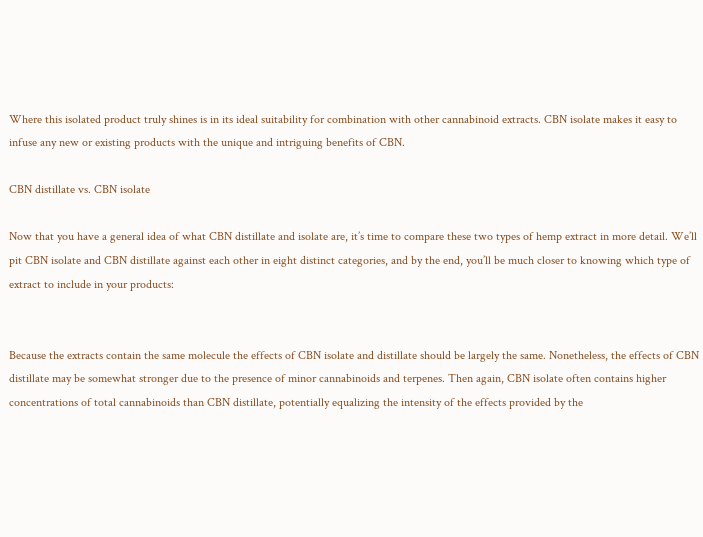Where this isolated product truly shines is in its ideal suitability for combination with other cannabinoid extracts. CBN isolate makes it easy to infuse any new or existing products with the unique and intriguing benefits of CBN.

CBN distillate vs. CBN isolate

Now that you have a general idea of what CBN distillate and isolate are, it’s time to compare these two types of hemp extract in more detail. We’ll pit CBN isolate and CBN distillate against each other in eight distinct categories, and by the end, you’ll be much closer to knowing which type of extract to include in your products:


Because the extracts contain the same molecule the effects of CBN isolate and distillate should be largely the same. Nonetheless, the effects of CBN distillate may be somewhat stronger due to the presence of minor cannabinoids and terpenes. Then again, CBN isolate often contains higher concentrations of total cannabinoids than CBN distillate, potentially equalizing the intensity of the effects provided by the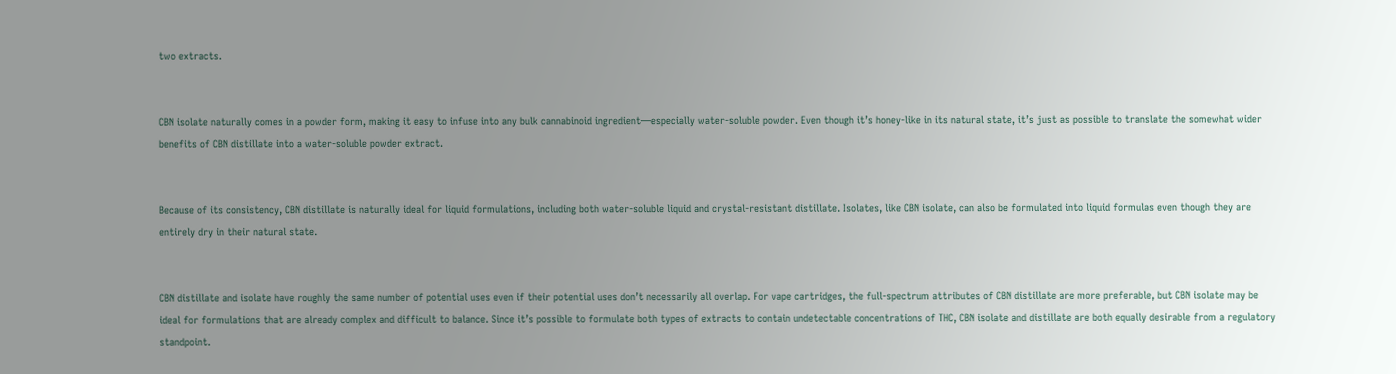two extracts.


CBN isolate naturally comes in a powder form, making it easy to infuse into any bulk cannabinoid ingredient—especially water-soluble powder. Even though it’s honey-like in its natural state, it’s just as possible to translate the somewhat wider benefits of CBN distillate into a water-soluble powder extract.


Because of its consistency, CBN distillate is naturally ideal for liquid formulations, including both water-soluble liquid and crystal-resistant distillate. Isolates, like CBN isolate, can also be formulated into liquid formulas even though they are entirely dry in their natural state.


CBN distillate and isolate have roughly the same number of potential uses even if their potential uses don’t necessarily all overlap. For vape cartridges, the full-spectrum attributes of CBN distillate are more preferable, but CBN isolate may be ideal for formulations that are already complex and difficult to balance. Since it’s possible to formulate both types of extracts to contain undetectable concentrations of THC, CBN isolate and distillate are both equally desirable from a regulatory standpoint.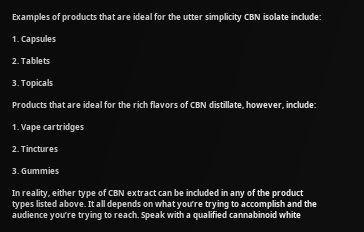Examples of products that are ideal for the utter simplicity CBN isolate include:

1. Capsules

2. Tablets

3. Topicals

Products that are ideal for the rich flavors of CBN distillate, however, include:

1. Vape cartridges

2. Tinctures

3. Gummies

In reality, either type of CBN extract can be included in any of the product types listed above. It all depends on what you’re trying to accomplish and the audience you’re trying to reach. Speak with a qualified cannabinoid white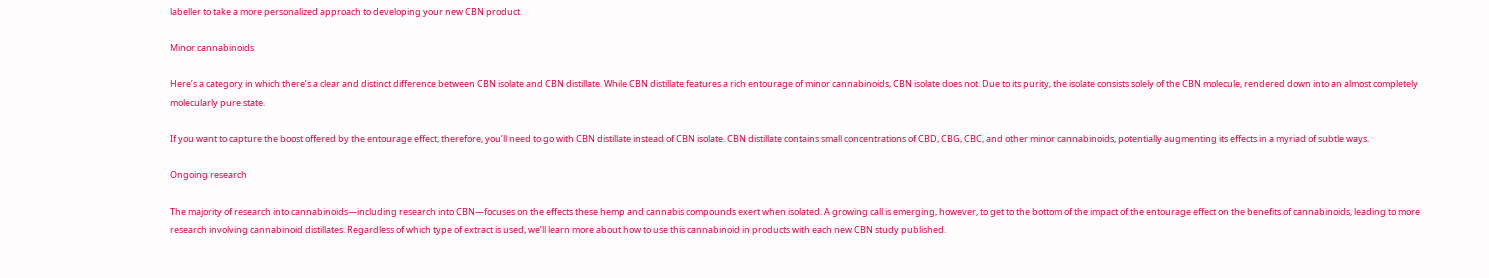labeller to take a more personalized approach to developing your new CBN product.

Minor cannabinoids

Here’s a category in which there’s a clear and distinct difference between CBN isolate and CBN distillate. While CBN distillate features a rich entourage of minor cannabinoids, CBN isolate does not. Due to its purity, the isolate consists solely of the CBN molecule, rendered down into an almost completely molecularly pure state.

If you want to capture the boost offered by the entourage effect, therefore, you’ll need to go with CBN distillate instead of CBN isolate. CBN distillate contains small concentrations of CBD, CBG, CBC, and other minor cannabinoids, potentially augmenting its effects in a myriad of subtle ways.

Ongoing research

The majority of research into cannabinoids—including research into CBN—focuses on the effects these hemp and cannabis compounds exert when isolated. A growing call is emerging, however, to get to the bottom of the impact of the entourage effect on the benefits of cannabinoids, leading to more research involving cannabinoid distillates. Regardless of which type of extract is used, we’ll learn more about how to use this cannabinoid in products with each new CBN study published.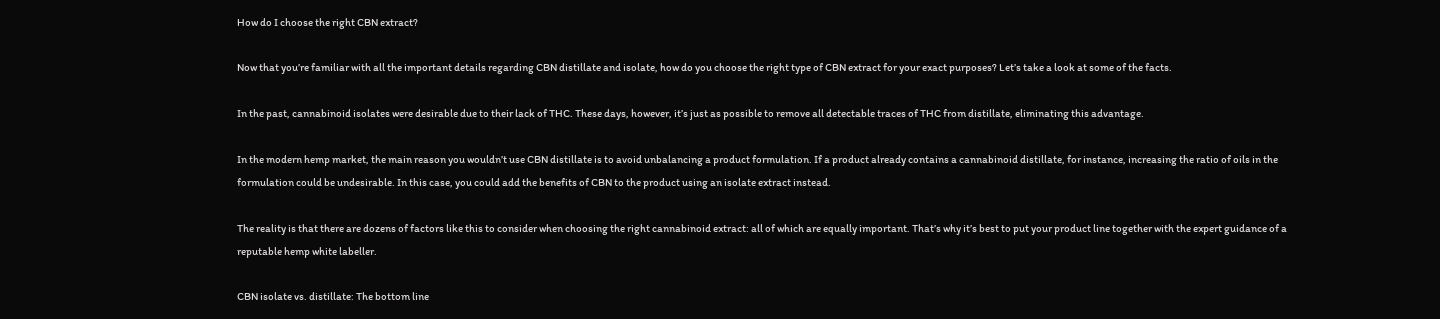How do I choose the right CBN extract?

Now that you’re familiar with all the important details regarding CBN distillate and isolate, how do you choose the right type of CBN extract for your exact purposes? Let’s take a look at some of the facts.

In the past, cannabinoid isolates were desirable due to their lack of THC. These days, however, it’s just as possible to remove all detectable traces of THC from distillate, eliminating this advantage.

In the modern hemp market, the main reason you wouldn’t use CBN distillate is to avoid unbalancing a product formulation. If a product already contains a cannabinoid distillate, for instance, increasing the ratio of oils in the formulation could be undesirable. In this case, you could add the benefits of CBN to the product using an isolate extract instead.

The reality is that there are dozens of factors like this to consider when choosing the right cannabinoid extract: all of which are equally important. That’s why it’s best to put your product line together with the expert guidance of a reputable hemp white labeller.

CBN isolate vs. distillate: The bottom line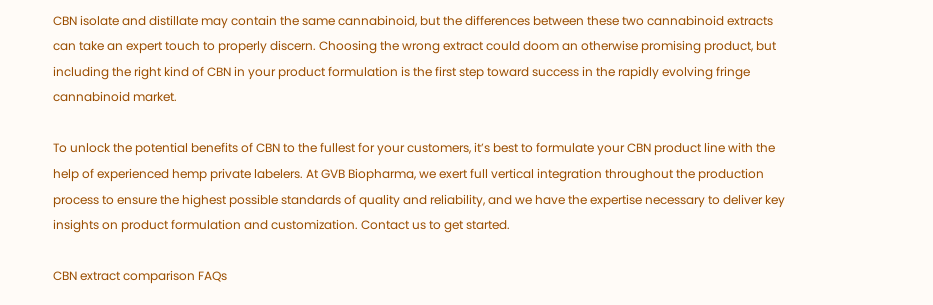CBN isolate and distillate may contain the same cannabinoid, but the differences between these two cannabinoid extracts can take an expert touch to properly discern. Choosing the wrong extract could doom an otherwise promising product, but including the right kind of CBN in your product formulation is the first step toward success in the rapidly evolving fringe cannabinoid market.

To unlock the potential benefits of CBN to the fullest for your customers, it’s best to formulate your CBN product line with the help of experienced hemp private labelers. At GVB Biopharma, we exert full vertical integration throughout the production process to ensure the highest possible standards of quality and reliability, and we have the expertise necessary to deliver key insights on product formulation and customization. Contact us to get started.

CBN extract comparison FAQs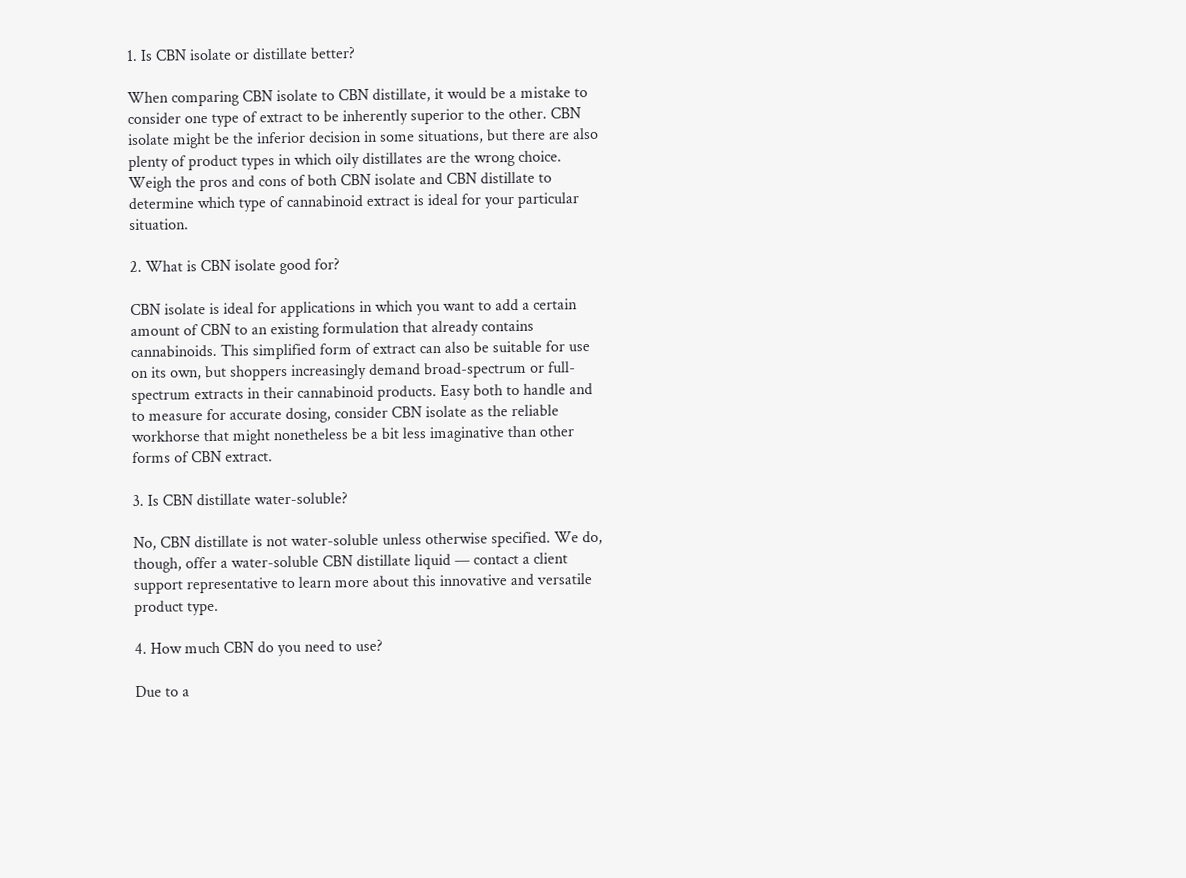1. Is CBN isolate or distillate better?

When comparing CBN isolate to CBN distillate, it would be a mistake to consider one type of extract to be inherently superior to the other. CBN isolate might be the inferior decision in some situations, but there are also plenty of product types in which oily distillates are the wrong choice. Weigh the pros and cons of both CBN isolate and CBN distillate to determine which type of cannabinoid extract is ideal for your particular situation.

2. What is CBN isolate good for?

CBN isolate is ideal for applications in which you want to add a certain amount of CBN to an existing formulation that already contains cannabinoids. This simplified form of extract can also be suitable for use on its own, but shoppers increasingly demand broad-spectrum or full-spectrum extracts in their cannabinoid products. Easy both to handle and to measure for accurate dosing, consider CBN isolate as the reliable workhorse that might nonetheless be a bit less imaginative than other forms of CBN extract.

3. Is CBN distillate water-soluble?

No, CBN distillate is not water-soluble unless otherwise specified. We do, though, offer a water-soluble CBN distillate liquid — contact a client support representative to learn more about this innovative and versatile product type.

4. How much CBN do you need to use?

Due to a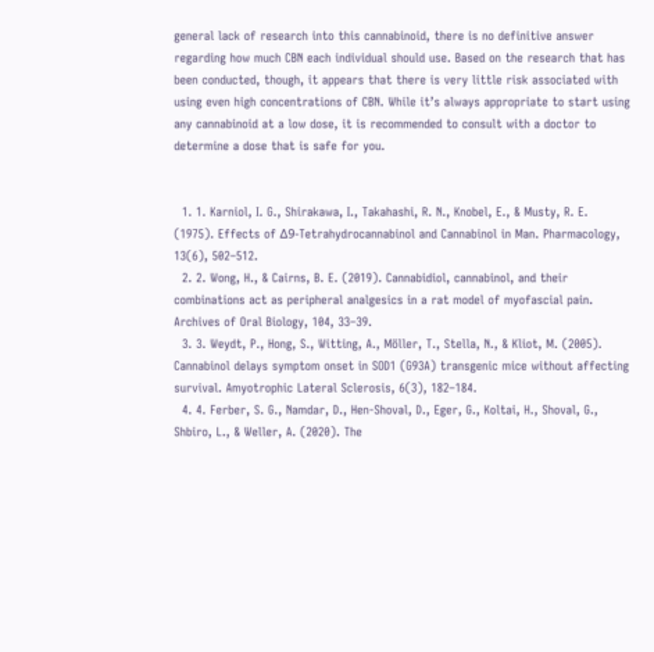general lack of research into this cannabinoid, there is no definitive answer regarding how much CBN each individual should use. Based on the research that has been conducted, though, it appears that there is very little risk associated with using even high concentrations of CBN. While it’s always appropriate to start using any cannabinoid at a low dose, it is recommended to consult with a doctor to determine a dose that is safe for you.


  1. 1. Karniol, I. G., Shirakawa, I., Takahashi, R. N., Knobel, E., & Musty, R. E. (1975). Effects of Δ9-Tetrahydrocannabinol and Cannabinol in Man. Pharmacology, 13(6), 502–512.
  2. 2. Wong, H., & Cairns, B. E. (2019). Cannabidiol, cannabinol, and their combinations act as peripheral analgesics in a rat model of myofascial pain. Archives of Oral Biology, 104, 33–39.
  3. 3. Weydt, P., Hong, S., Witting, A., Möller, T., Stella, N., & Kliot, M. (2005). Cannabinol delays symptom onset in SOD1 (G93A) transgenic mice without affecting survival. Amyotrophic Lateral Sclerosis, 6(3), 182–184.
  4. 4. Ferber, S. G., Namdar, D., Hen-Shoval, D., Eger, G., Koltai, H., Shoval, G., Shbiro, L., & Weller, A. (2020). The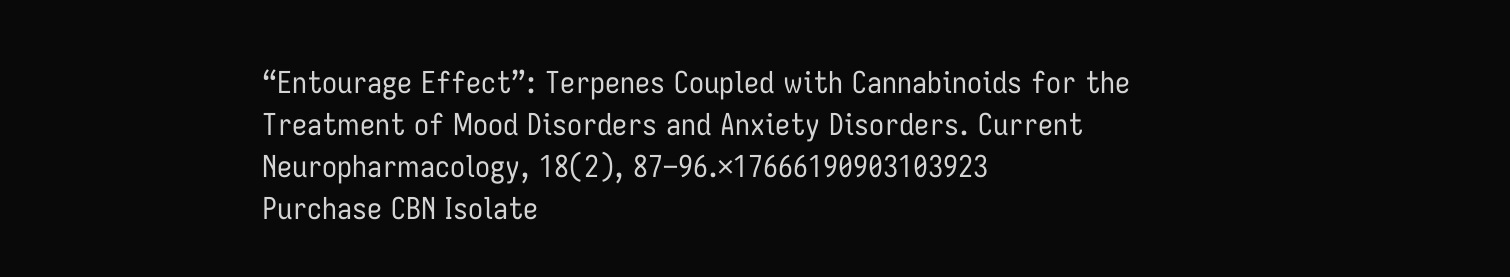“Entourage Effect”: Terpenes Coupled with Cannabinoids for the Treatment of Mood Disorders and Anxiety Disorders. Current Neuropharmacology, 18(2), 87–96.×17666190903103923
Purchase CBN Isolate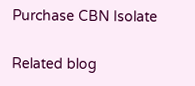Purchase CBN Isolate

Related blog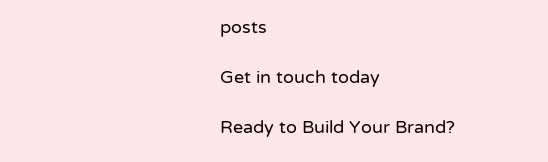posts

Get in touch today

Ready to Build Your Brand?